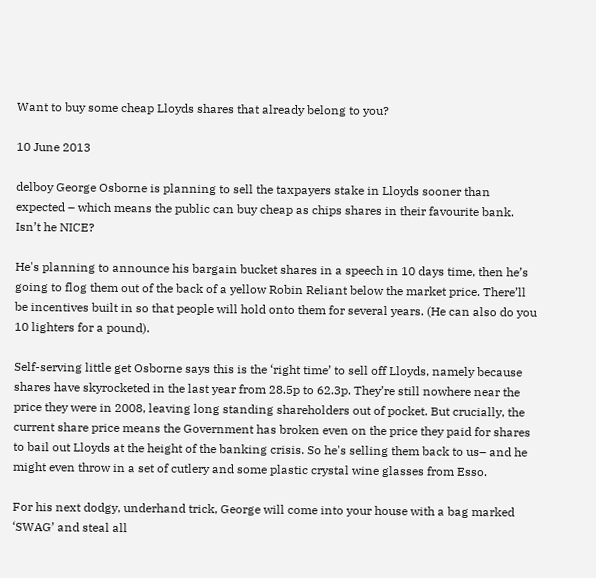Want to buy some cheap Lloyds shares that already belong to you?

10 June 2013

delboy George Osborne is planning to sell the taxpayers stake in Lloyds sooner than expected – which means the public can buy cheap as chips shares in their favourite bank. Isn’t he NICE?

He's planning to announce his bargain bucket shares in a speech in 10 days time, then he’s going to flog them out of the back of a yellow Robin Reliant below the market price. There’ll be incentives built in so that people will hold onto them for several years. (He can also do you 10 lighters for a pound).

Self-serving little get Osborne says this is the ‘right time’ to sell off Lloyds, namely because shares have skyrocketed in the last year from 28.5p to 62.3p. They’re still nowhere near the price they were in 2008, leaving long standing shareholders out of pocket. But crucially, the current share price means the Government has broken even on the price they paid for shares to bail out Lloyds at the height of the banking crisis. So he's selling them back to us– and he might even throw in a set of cutlery and some plastic crystal wine glasses from Esso.

For his next dodgy, underhand trick, George will come into your house with a bag marked ‘SWAG’ and steal all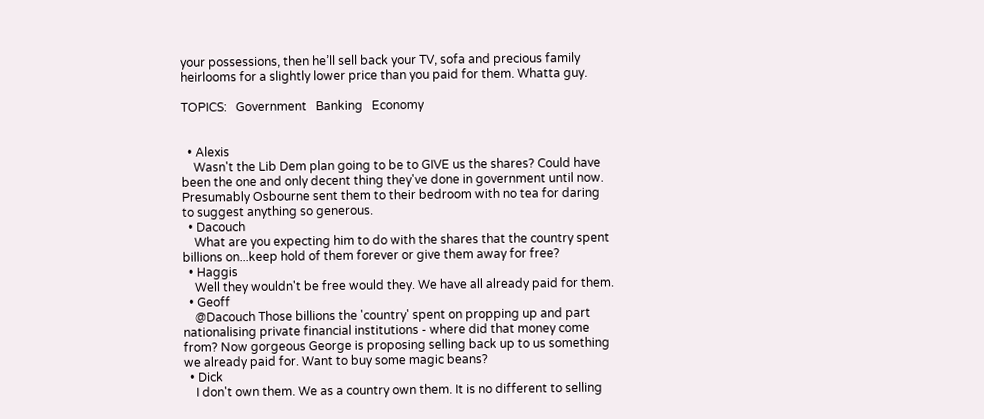your possessions, then he’ll sell back your TV, sofa and precious family heirlooms for a slightly lower price than you paid for them. Whatta guy.

TOPICS:   Government   Banking   Economy


  • Alexis
    Wasn't the Lib Dem plan going to be to GIVE us the shares? Could have been the one and only decent thing they've done in government until now. Presumably Osbourne sent them to their bedroom with no tea for daring to suggest anything so generous.
  • Dacouch
    What are you expecting him to do with the shares that the country spent billions on...keep hold of them forever or give them away for free?
  • Haggis
    Well they wouldn't be free would they. We have all already paid for them.
  • Geoff
    @Dacouch Those billions the 'country' spent on propping up and part nationalising private financial institutions - where did that money come from? Now gorgeous George is proposing selling back up to us something we already paid for. Want to buy some magic beans?
  • Dick
    I don't own them. We as a country own them. It is no different to selling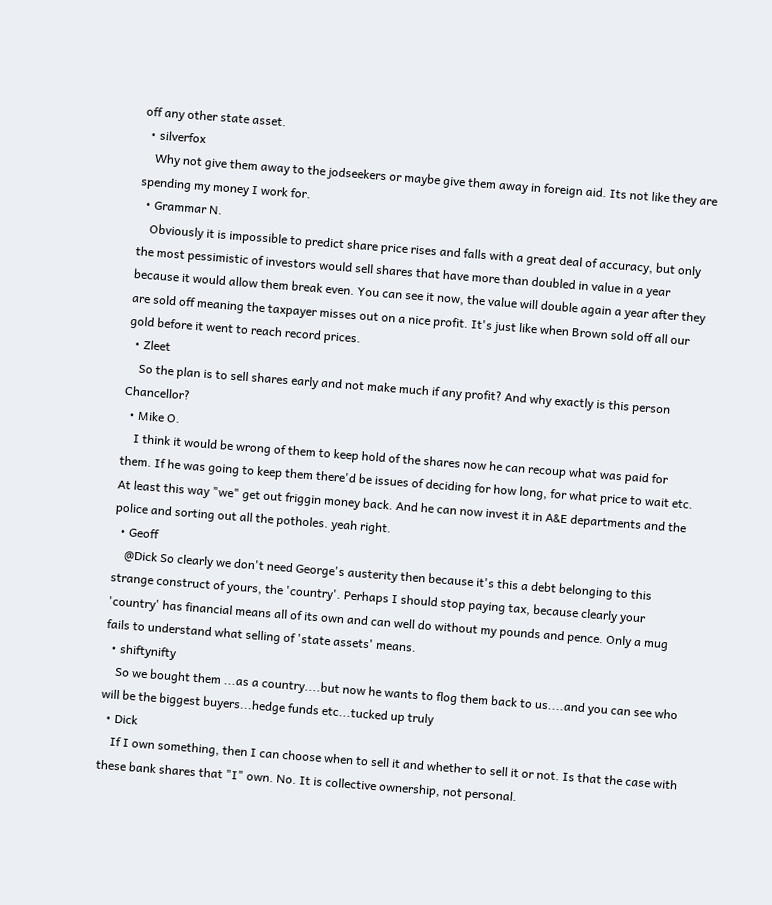off any other state asset.
  • silverfox
    Why not give them away to the jodseekers or maybe give them away in foreign aid. Its not like they are spending my money I work for.
  • Grammar N.
    Obviously it is impossible to predict share price rises and falls with a great deal of accuracy, but only the most pessimistic of investors would sell shares that have more than doubled in value in a year because it would allow them break even. You can see it now, the value will double again a year after they are sold off meaning the taxpayer misses out on a nice profit. It's just like when Brown sold off all our gold before it went to reach record prices.
  • Zleet
    So the plan is to sell shares early and not make much if any profit? And why exactly is this person Chancellor?
  • Mike O.
    I think it would be wrong of them to keep hold of the shares now he can recoup what was paid for them. If he was going to keep them there'd be issues of deciding for how long, for what price to wait etc. At least this way "we" get out friggin money back. And he can now invest it in A&E departments and the police and sorting out all the potholes. yeah right.
  • Geoff
    @Dick So clearly we don't need George's austerity then because it's this a debt belonging to this strange construct of yours, the 'country'. Perhaps I should stop paying tax, because clearly your 'country' has financial means all of its own and can well do without my pounds and pence. Only a mug fails to understand what selling of 'state assets' means.
  • shiftynifty
    So we bought them ...as a country....but now he wants to flog them back to us....and you can see who will be the biggest buyers...hedge funds etc...tucked up truly
  • Dick
    If I own something, then I can choose when to sell it and whether to sell it or not. Is that the case with these bank shares that "I" own. No. It is collective ownership, not personal.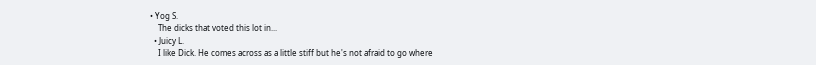• Yog S.
    The dicks that voted this lot in...
  • Juicy L.
    I like Dick. He comes across as a little stiff but he's not afraid to go where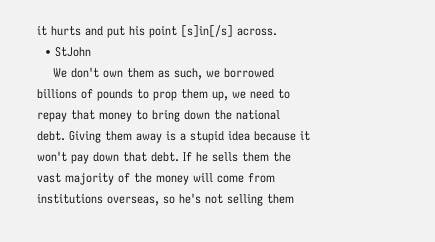it hurts and put his point [s]in[/s] across.
  • StJohn
    We don't own them as such, we borrowed billions of pounds to prop them up, we need to repay that money to bring down the national debt. Giving them away is a stupid idea because it won't pay down that debt. If he sells them the vast majority of the money will come from institutions overseas, so he's not selling them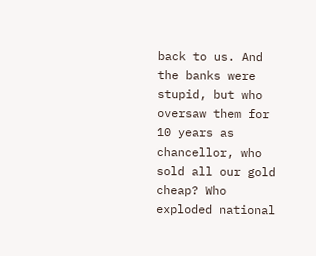back to us. And the banks were stupid, but who oversaw them for 10 years as chancellor, who sold all our gold cheap? Who exploded national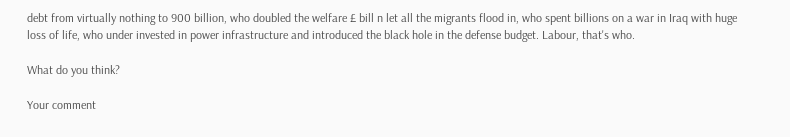debt from virtually nothing to 900 billion, who doubled the welfare £ bill n let all the migrants flood in, who spent billions on a war in Iraq with huge loss of life, who under invested in power infrastructure and introduced the black hole in the defense budget. Labour, that's who.

What do you think?

Your comment